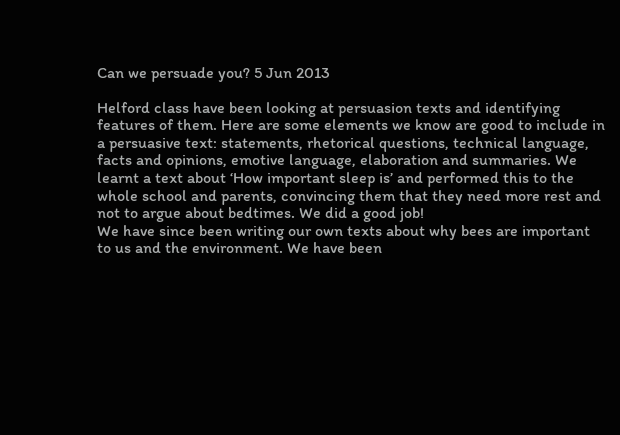Can we persuade you? 5 Jun 2013

Helford class have been looking at persuasion texts and identifying features of them. Here are some elements we know are good to include in a persuasive text: statements, rhetorical questions, technical language, facts and opinions, emotive language, elaboration and summaries. We learnt a text about ‘How important sleep is’ and performed this to the whole school and parents, convincing them that they need more rest and not to argue about bedtimes. We did a good job!
We have since been writing our own texts about why bees are important to us and the environment. We have been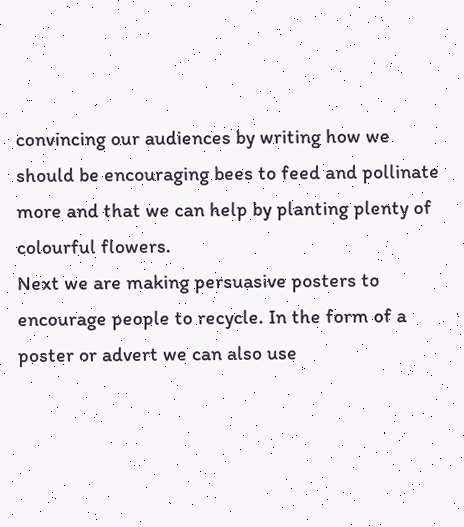convincing our audiences by writing how we should be encouraging bees to feed and pollinate more and that we can help by planting plenty of colourful flowers.
Next we are making persuasive posters to encourage people to recycle. In the form of a poster or advert we can also use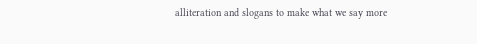alliteration and slogans to make what we say more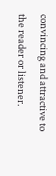convincing and attractive to the reader or listener.